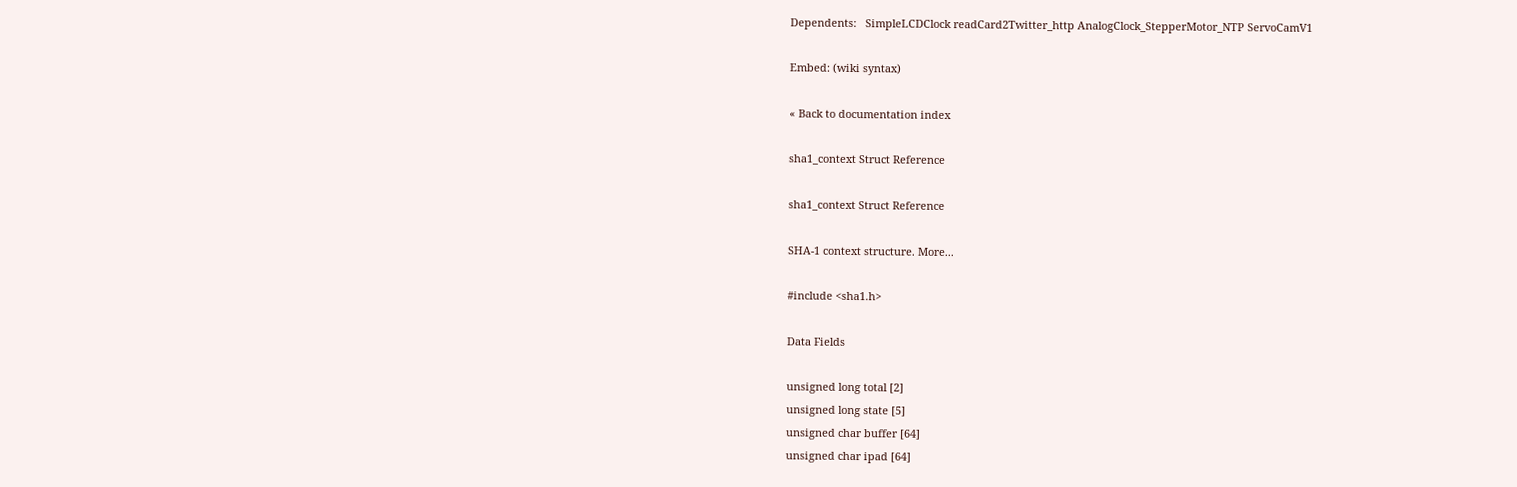Dependents:   SimpleLCDClock readCard2Twitter_http AnalogClock_StepperMotor_NTP ServoCamV1

Embed: (wiki syntax)

« Back to documentation index

sha1_context Struct Reference

sha1_context Struct Reference

SHA-1 context structure. More...

#include <sha1.h>

Data Fields

unsigned long total [2]
unsigned long state [5]
unsigned char buffer [64]
unsigned char ipad [64]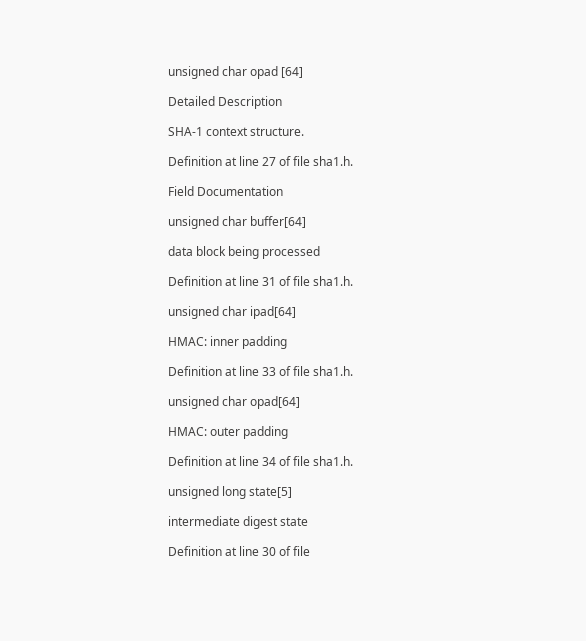unsigned char opad [64]

Detailed Description

SHA-1 context structure.

Definition at line 27 of file sha1.h.

Field Documentation

unsigned char buffer[64]

data block being processed

Definition at line 31 of file sha1.h.

unsigned char ipad[64]

HMAC: inner padding

Definition at line 33 of file sha1.h.

unsigned char opad[64]

HMAC: outer padding

Definition at line 34 of file sha1.h.

unsigned long state[5]

intermediate digest state

Definition at line 30 of file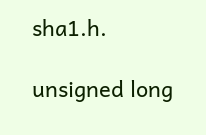sha1.h.

unsigned long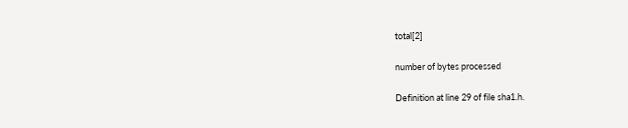total[2]

number of bytes processed

Definition at line 29 of file sha1.h.